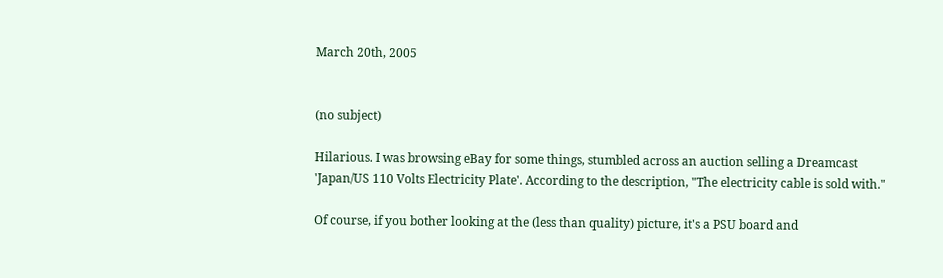March 20th, 2005


(no subject)

Hilarious. I was browsing eBay for some things, stumbled across an auction selling a Dreamcast 'Japan/US 110 Volts Electricity Plate'. According to the description, "The electricity cable is sold with."

Of course, if you bother looking at the (less than quality) picture, it's a PSU board and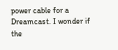power cable for a Dreamcast. I wonder if the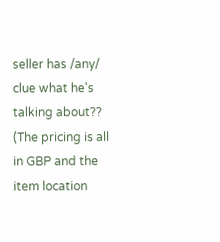seller has /any/ clue what he's talking about?? (The pricing is all in GBP and the item location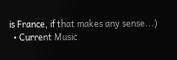is France, if that makes any sense...)
  • Current Music